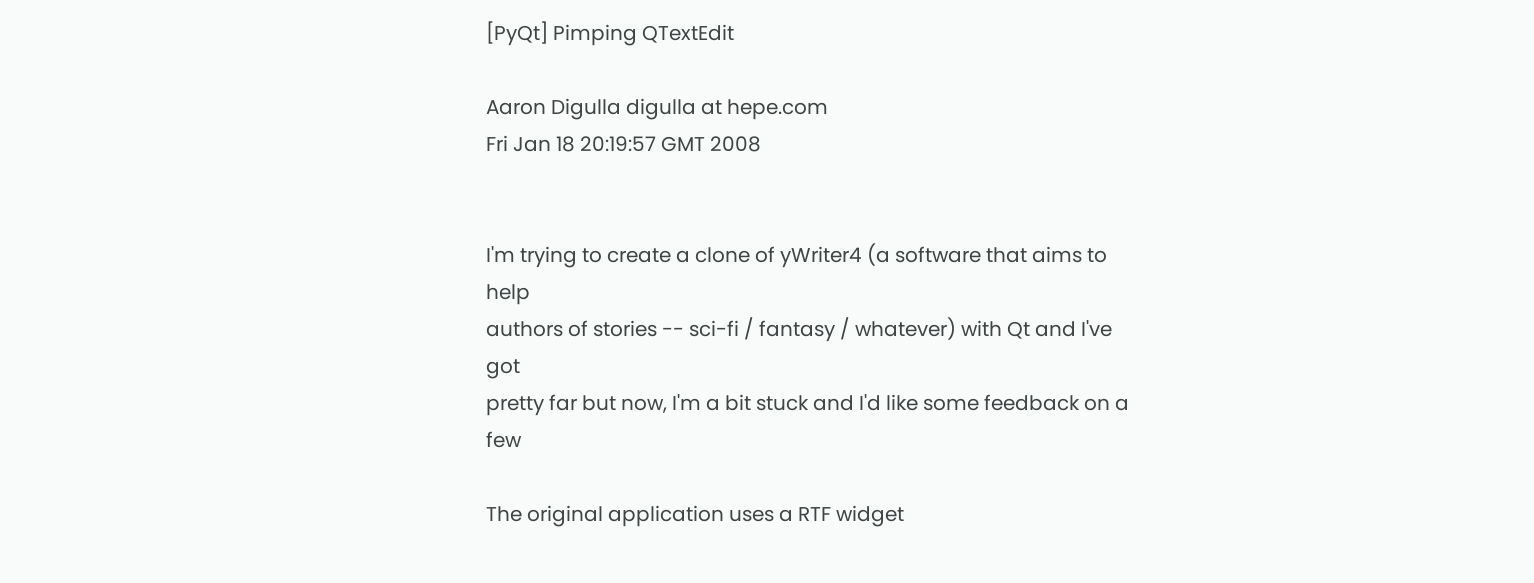[PyQt] Pimping QTextEdit

Aaron Digulla digulla at hepe.com
Fri Jan 18 20:19:57 GMT 2008


I'm trying to create a clone of yWriter4 (a software that aims to help
authors of stories -- sci-fi / fantasy / whatever) with Qt and I've got
pretty far but now, I'm a bit stuck and I'd like some feedback on a few

The original application uses a RTF widget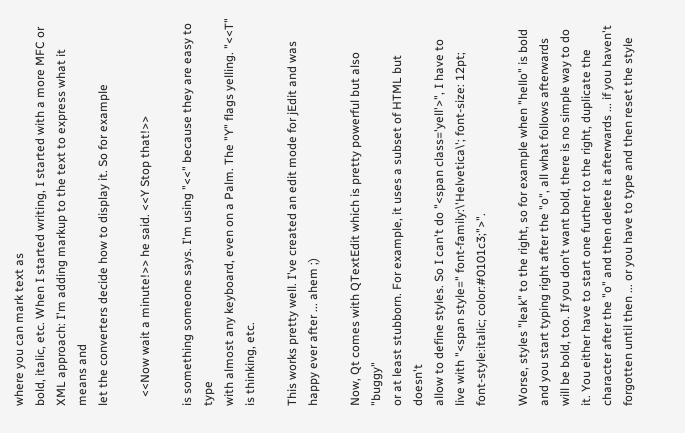where you can mark text as
bold, italic, etc. When I started writing, I started with a more MFC or
XML approach: I'm adding markup to the text to express what it means and
let the converters decide how to display it. So for example

   <<Now wait a minute!>> he said. <<Y Stop that!>>

is something someone says. I'm using "<<" because they are easy to type
with almost any keyboard, even on a Palm. The "Y" flags yelling. "<<T"
is thinking, etc.

This works pretty well. I've created an edit mode for jEdit and was
happy ever after ... ahem ;)

Now, Qt comes with QTextEdit which is pretty powerful but also "buggy"
or at least stubborn. For example, it uses a subset of HTML but doesn't
allow to define styles. So I can't do "<span class='yell'>", I have to
live with "<span style=" font-family:\'Helvetica\'; font-size: 12pt;
font-style:italic; color:#0101c3;">".

Worse, styles "leak" to the right, so for example when "hello" is bold
and you start typing right after the "o", all what follows afterwards
will be bold, too. If you don't want bold, there is no simple way to do
it. You either have to start one further to the right, duplicate the
character after the "o" and then delete it afterwards ... if you haven't
forgotten until then ... or you have to type and then reset the style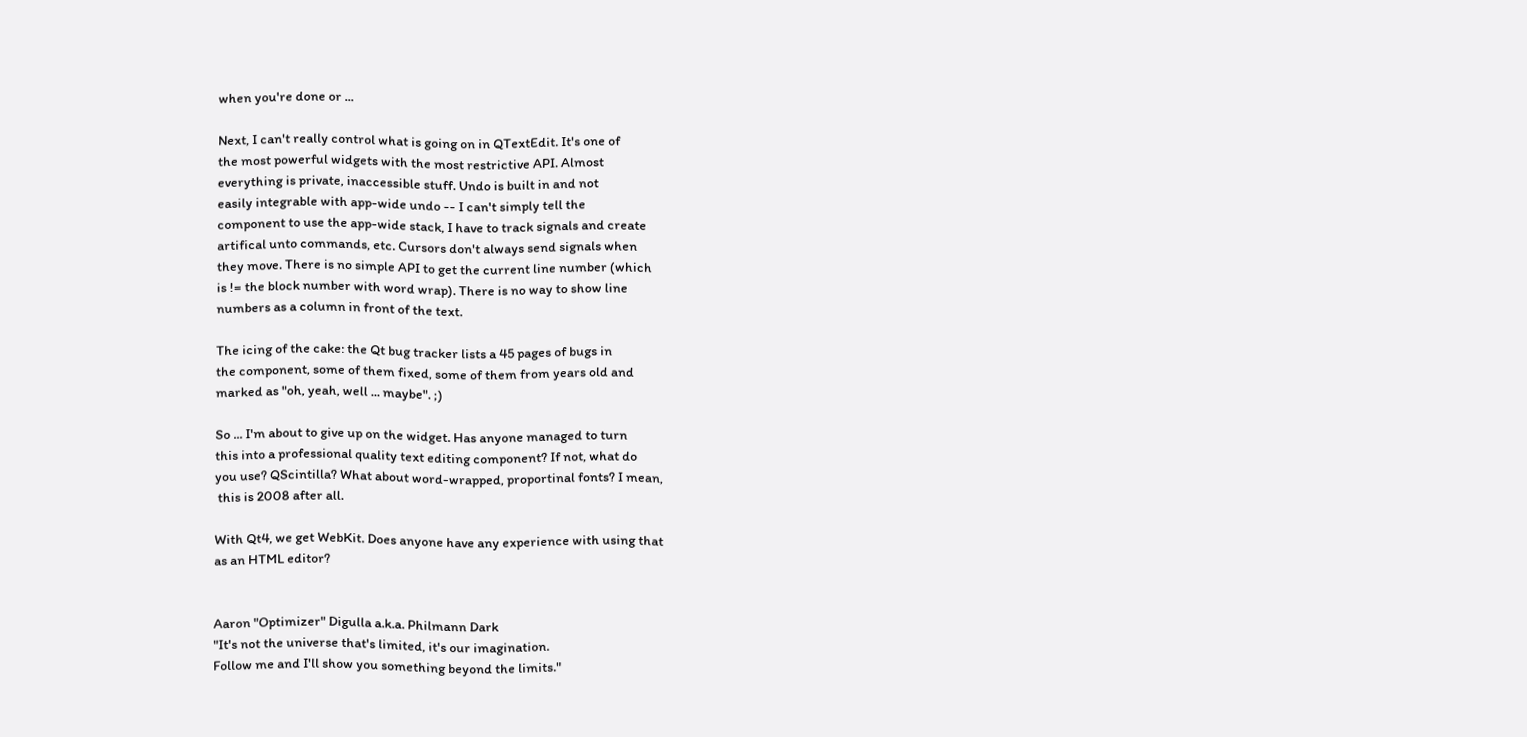when you're done or ...

Next, I can't really control what is going on in QTextEdit. It's one of
the most powerful widgets with the most restrictive API. Almost
everything is private, inaccessible stuff. Undo is built in and not
easily integrable with app-wide undo -- I can't simply tell the
component to use the app-wide stack, I have to track signals and create
artifical unto commands, etc. Cursors don't always send signals when
they move. There is no simple API to get the current line number (which
is != the block number with word wrap). There is no way to show line
numbers as a column in front of the text.

The icing of the cake: the Qt bug tracker lists a 45 pages of bugs in
the component, some of them fixed, some of them from years old and
marked as "oh, yeah, well ... maybe". ;)

So ... I'm about to give up on the widget. Has anyone managed to turn
this into a professional quality text editing component? If not, what do
you use? QScintilla? What about word-wrapped, proportinal fonts? I mean,
 this is 2008 after all.

With Qt4, we get WebKit. Does anyone have any experience with using that
as an HTML editor?


Aaron "Optimizer" Digulla a.k.a. Philmann Dark
"It's not the universe that's limited, it's our imagination.
Follow me and I'll show you something beyond the limits."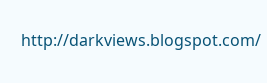http://darkviews.blogspot.com/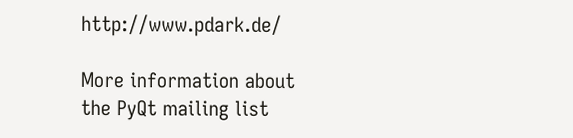http://www.pdark.de/

More information about the PyQt mailing list